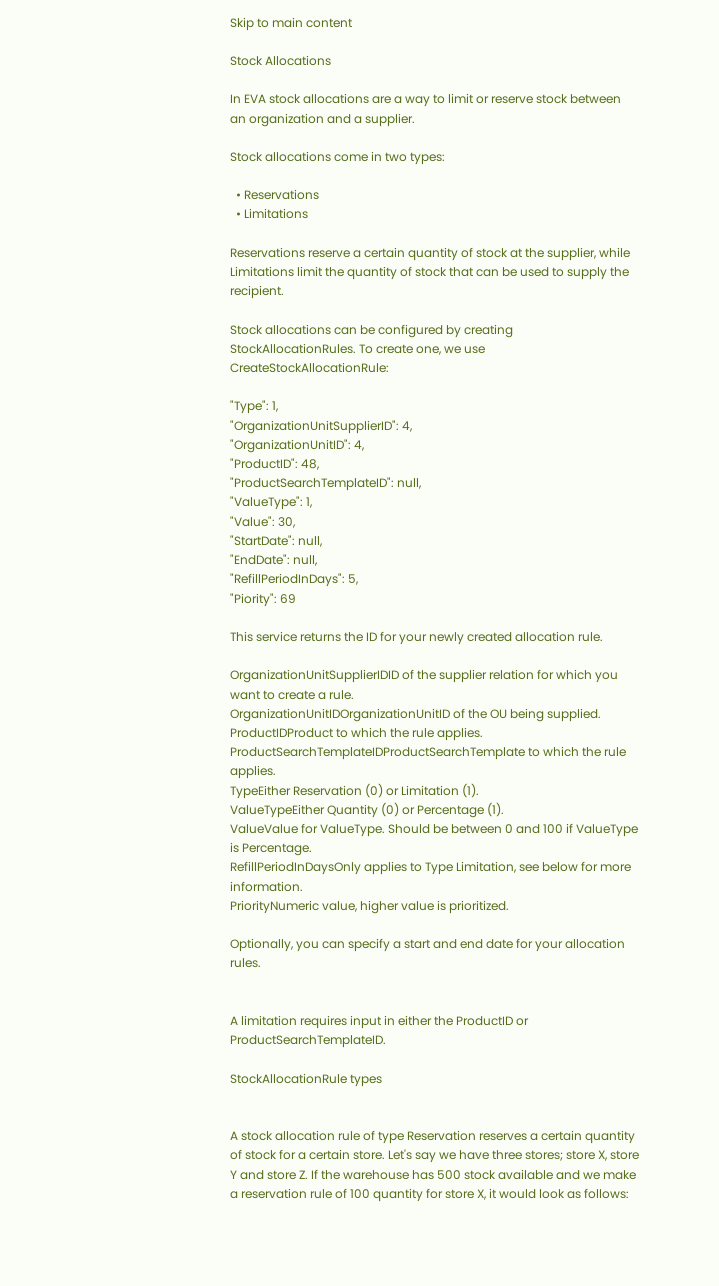Skip to main content

Stock Allocations

In EVA stock allocations are a way to limit or reserve stock between an organization and a supplier.

Stock allocations come in two types:

  • Reservations
  • Limitations

Reservations reserve a certain quantity of stock at the supplier, while Limitations limit the quantity of stock that can be used to supply the recipient.

Stock allocations can be configured by creating StockAllocationRules. To create one, we use CreateStockAllocationRule:

"Type": 1,
"OrganizationUnitSupplierID": 4,
"OrganizationUnitID": 4,
"ProductID": 48,
"ProductSearchTemplateID": null,
"ValueType": 1,
"Value": 30,
"StartDate": null,
"EndDate": null,
"RefillPeriodInDays": 5,
"Piority": 69

This service returns the ID for your newly created allocation rule.

OrganizationUnitSupplierIDID of the supplier relation for which you want to create a rule.
OrganizationUnitIDOrganizationUnitID of the OU being supplied.
ProductIDProduct to which the rule applies.
ProductSearchTemplateIDProductSearchTemplate to which the rule applies.
TypeEither Reservation (0) or Limitation (1).
ValueTypeEither Quantity (0) or Percentage (1).
ValueValue for ValueType. Should be between 0 and 100 if ValueType is Percentage.
RefillPeriodInDaysOnly applies to Type Limitation, see below for more information.
PriorityNumeric value, higher value is prioritized.

Optionally, you can specify a start and end date for your allocation rules.


A limitation requires input in either the ProductID or ProductSearchTemplateID.

StockAllocationRule types


A stock allocation rule of type Reservation reserves a certain quantity of stock for a certain store. Let's say we have three stores; store X, store Y and store Z. If the warehouse has 500 stock available and we make a reservation rule of 100 quantity for store X, it would look as follows: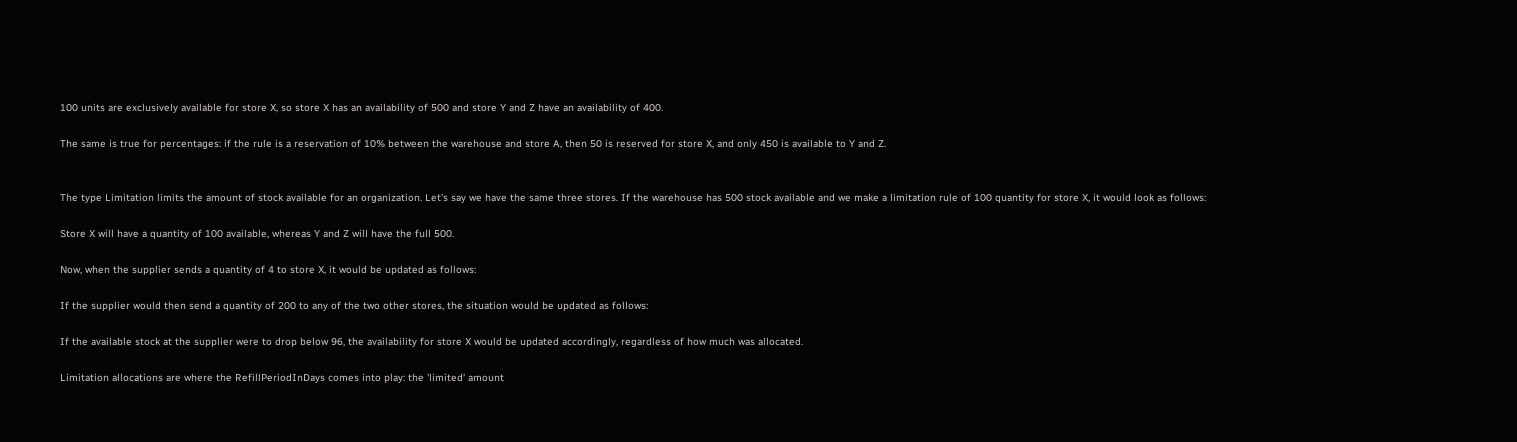100 units are exclusively available for store X, so store X has an availability of 500 and store Y and Z have an availability of 400.

The same is true for percentages: if the rule is a reservation of 10% between the warehouse and store A, then 50 is reserved for store X, and only 450 is available to Y and Z.


The type Limitation limits the amount of stock available for an organization. Let's say we have the same three stores. If the warehouse has 500 stock available and we make a limitation rule of 100 quantity for store X, it would look as follows:

Store X will have a quantity of 100 available, whereas Y and Z will have the full 500.

Now, when the supplier sends a quantity of 4 to store X, it would be updated as follows:

If the supplier would then send a quantity of 200 to any of the two other stores, the situation would be updated as follows:

If the available stock at the supplier were to drop below 96, the availability for store X would be updated accordingly, regardless of how much was allocated.

Limitation allocations are where the RefillPeriodInDays comes into play: the 'limited' amount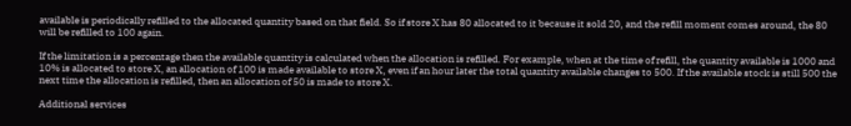available is periodically refilled to the allocated quantity based on that field. So if store X has 80 allocated to it because it sold 20, and the refill moment comes around, the 80 will be refilled to 100 again.

If the limitation is a percentage then the available quantity is calculated when the allocation is refilled. For example, when at the time of refill, the quantity available is 1000 and 10% is allocated to store X, an allocation of 100 is made available to store X, even if an hour later the total quantity available changes to 500. If the available stock is still 500 the next time the allocation is refilled, then an allocation of 50 is made to store X.

Additional services